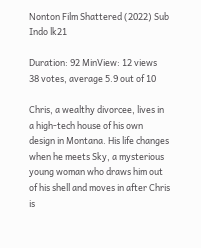Nonton Film Shattered (2022) Sub Indo lk21

Duration: 92 MinView: 12 views
38 votes, average 5.9 out of 10

Chris, a wealthy divorcee, lives in a high-tech house of his own design in Montana. His life changes when he meets Sky, a mysterious young woman who draws him out of his shell and moves in after Chris is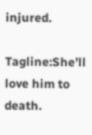injured.

Tagline:She’ll love him to death.